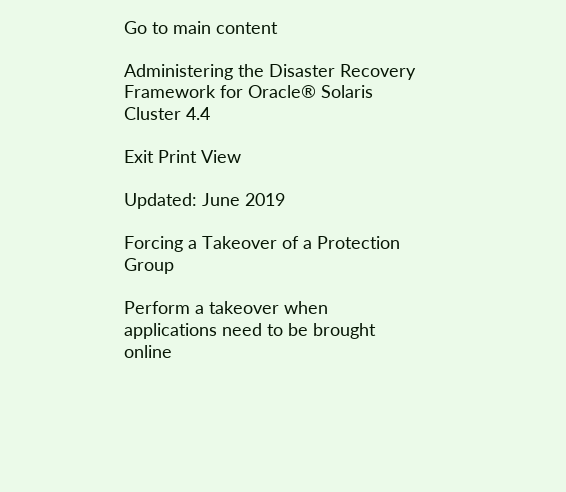Go to main content

Administering the Disaster Recovery Framework for Oracle® Solaris Cluster 4.4

Exit Print View

Updated: June 2019

Forcing a Takeover of a Protection Group

Perform a takeover when applications need to be brought online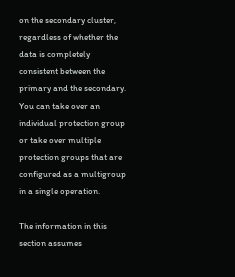on the secondary cluster, regardless of whether the data is completely consistent between the primary and the secondary. You can take over an individual protection group or take over multiple protection groups that are configured as a multigroup in a single operation.

The information in this section assumes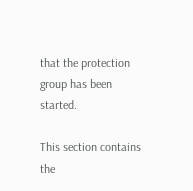that the protection group has been started.

This section contains the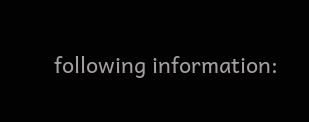following information: